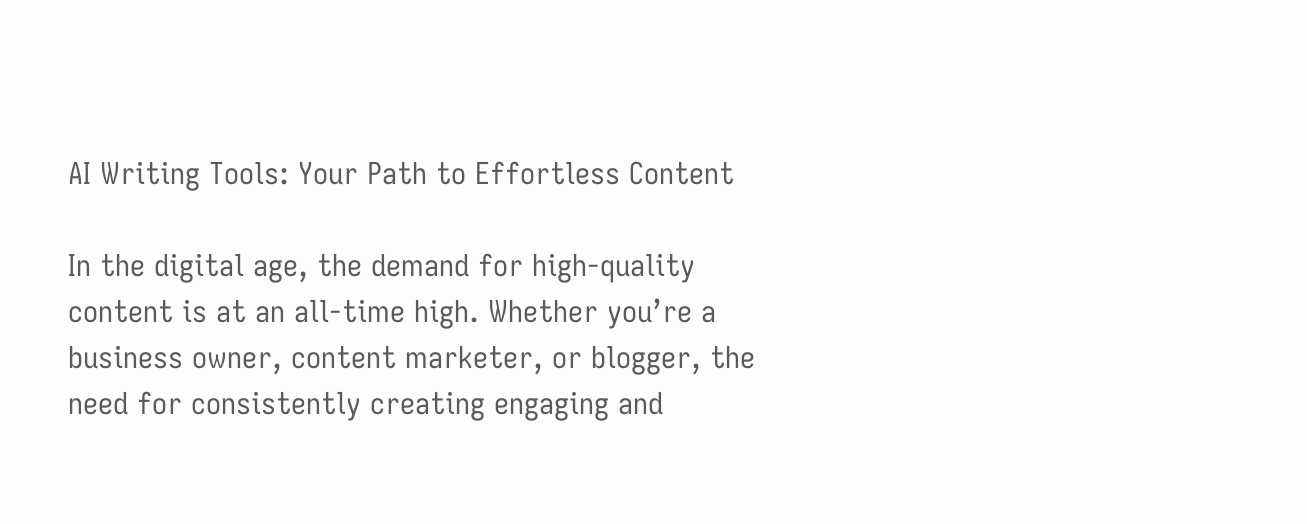AI Writing Tools: Your Path to Effortless Content

In the digital age, the demand for high-quality content is at an all-time high. Whether you’re a business owner, content marketer, or blogger, the need for consistently creating engaging and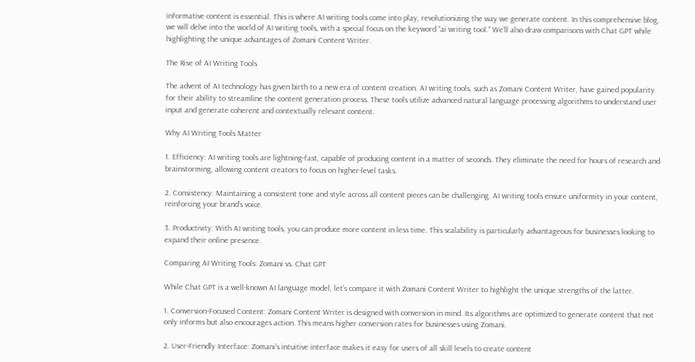informative content is essential. This is where AI writing tools come into play, revolutionizing the way we generate content. In this comprehensive blog, we will delve into the world of AI writing tools, with a special focus on the keyword “ai writing tool.” We’ll also draw comparisons with Chat GPT while highlighting the unique advantages of Zomani Content Writer.

The Rise of AI Writing Tools

The advent of AI technology has given birth to a new era of content creation. AI writing tools, such as Zomani Content Writer, have gained popularity for their ability to streamline the content generation process. These tools utilize advanced natural language processing algorithms to understand user input and generate coherent and contextually relevant content.

Why AI Writing Tools Matter

1. Efficiency: AI writing tools are lightning-fast, capable of producing content in a matter of seconds. They eliminate the need for hours of research and brainstorming, allowing content creators to focus on higher-level tasks.

2. Consistency: Maintaining a consistent tone and style across all content pieces can be challenging. AI writing tools ensure uniformity in your content, reinforcing your brand’s voice.

3. Productivity: With AI writing tools, you can produce more content in less time. This scalability is particularly advantageous for businesses looking to expand their online presence.

Comparing AI Writing Tools: Zomani vs. Chat GPT

While Chat GPT is a well-known AI language model, let’s compare it with Zomani Content Writer to highlight the unique strengths of the latter.

1. Conversion-Focused Content: Zomani Content Writer is designed with conversion in mind. Its algorithms are optimized to generate content that not only informs but also encourages action. This means higher conversion rates for businesses using Zomani.

2. User-Friendly Interface: Zomani’s intuitive interface makes it easy for users of all skill levels to create content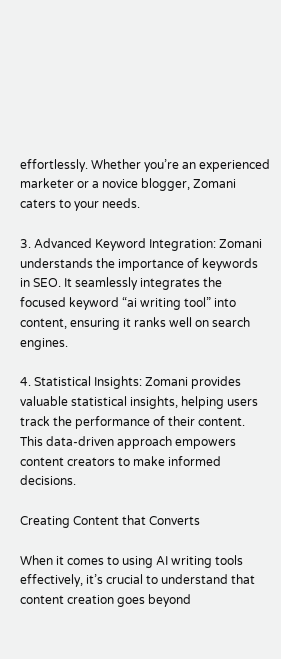effortlessly. Whether you’re an experienced marketer or a novice blogger, Zomani caters to your needs.

3. Advanced Keyword Integration: Zomani understands the importance of keywords in SEO. It seamlessly integrates the focused keyword “ai writing tool” into content, ensuring it ranks well on search engines.

4. Statistical Insights: Zomani provides valuable statistical insights, helping users track the performance of their content. This data-driven approach empowers content creators to make informed decisions.

Creating Content that Converts

When it comes to using AI writing tools effectively, it’s crucial to understand that content creation goes beyond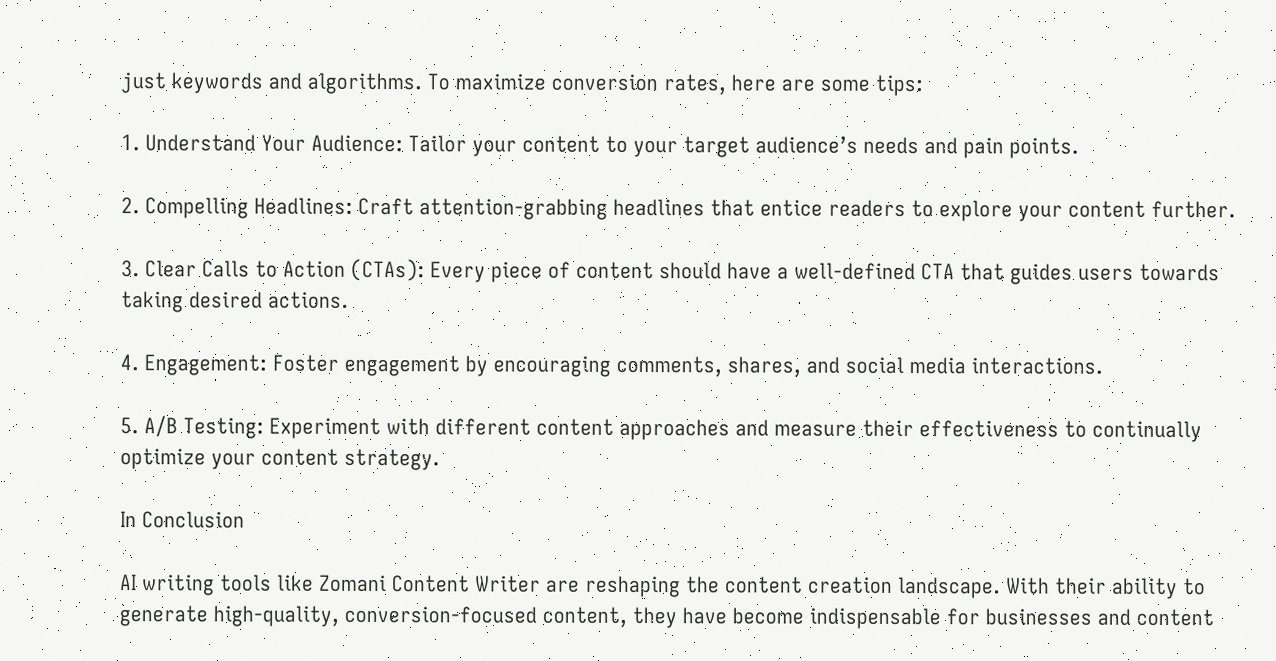just keywords and algorithms. To maximize conversion rates, here are some tips:

1. Understand Your Audience: Tailor your content to your target audience’s needs and pain points.

2. Compelling Headlines: Craft attention-grabbing headlines that entice readers to explore your content further.

3. Clear Calls to Action (CTAs): Every piece of content should have a well-defined CTA that guides users towards taking desired actions.

4. Engagement: Foster engagement by encouraging comments, shares, and social media interactions.

5. A/B Testing: Experiment with different content approaches and measure their effectiveness to continually optimize your content strategy.

In Conclusion

AI writing tools like Zomani Content Writer are reshaping the content creation landscape. With their ability to generate high-quality, conversion-focused content, they have become indispensable for businesses and content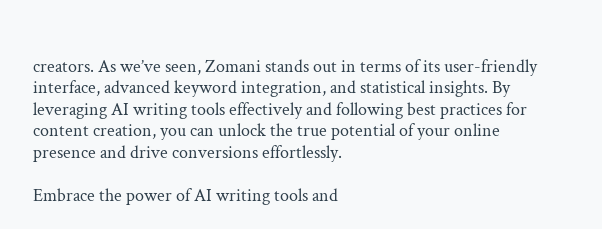creators. As we’ve seen, Zomani stands out in terms of its user-friendly interface, advanced keyword integration, and statistical insights. By leveraging AI writing tools effectively and following best practices for content creation, you can unlock the true potential of your online presence and drive conversions effortlessly.

Embrace the power of AI writing tools and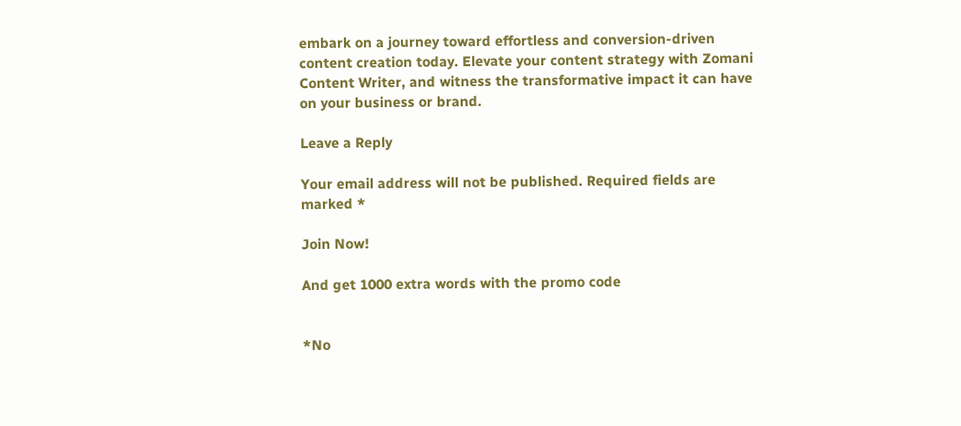embark on a journey toward effortless and conversion-driven content creation today. Elevate your content strategy with Zomani Content Writer, and witness the transformative impact it can have on your business or brand.

Leave a Reply

Your email address will not be published. Required fields are marked *

Join Now!

And get 1000 extra words with the promo code


*No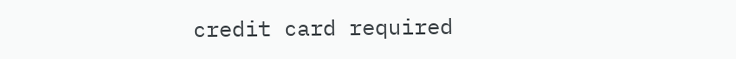credit card required